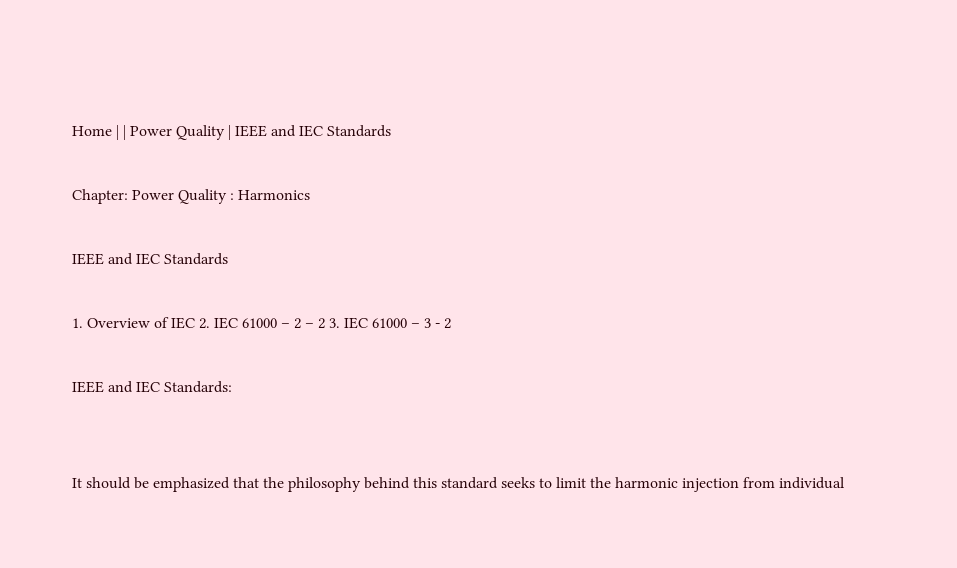Home | | Power Quality | IEEE and IEC Standards

Chapter: Power Quality : Harmonics

IEEE and IEC Standards

1. Overview of IEC 2. IEC 61000 – 2 – 2 3. IEC 61000 – 3 - 2

IEEE and IEC Standards:


It should be emphasized that the philosophy behind this standard seeks to limit the harmonic injection from individual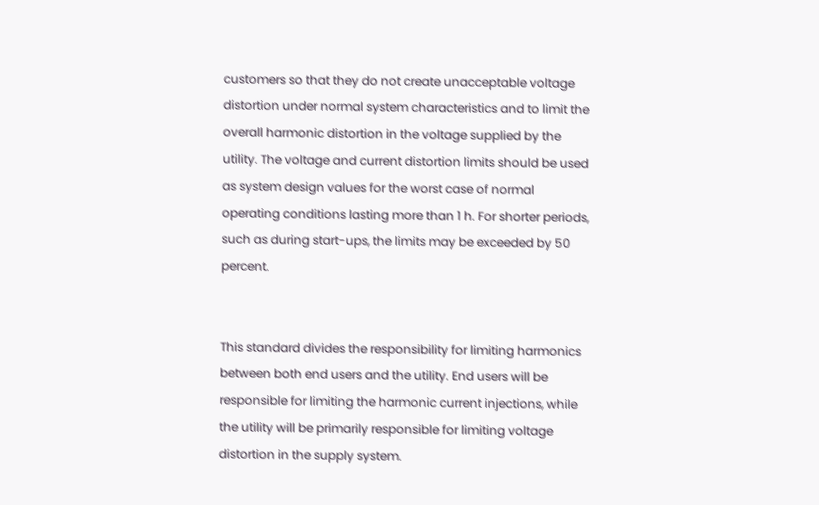customers so that they do not create unacceptable voltage distortion under normal system characteristics and to limit the overall harmonic distortion in the voltage supplied by the utility. The voltage and current distortion limits should be used as system design values for the worst case of normal operating conditions lasting more than 1 h. For shorter periods, such as during start-ups, the limits may be exceeded by 50 percent.


This standard divides the responsibility for limiting harmonics between both end users and the utility. End users will be responsible for limiting the harmonic current injections, while the utility will be primarily responsible for limiting voltage distortion in the supply system.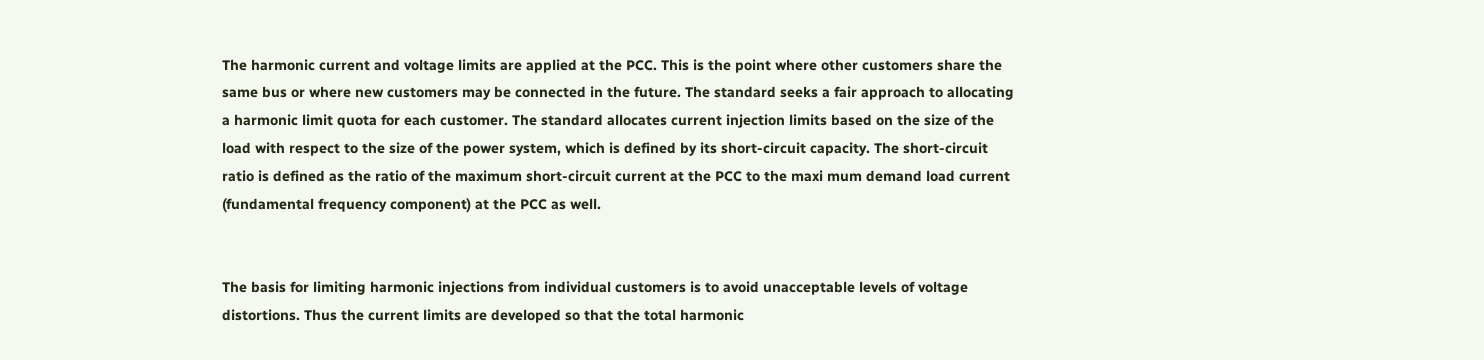The harmonic current and voltage limits are applied at the PCC. This is the point where other customers share the same bus or where new customers may be connected in the future. The standard seeks a fair approach to allocating a harmonic limit quota for each customer. The standard allocates current injection limits based on the size of the load with respect to the size of the power system, which is defined by its short-circuit capacity. The short-circuit ratio is defined as the ratio of the maximum short-circuit current at the PCC to the maxi mum demand load current (fundamental frequency component) at the PCC as well.


The basis for limiting harmonic injections from individual customers is to avoid unacceptable levels of voltage distortions. Thus the current limits are developed so that the total harmonic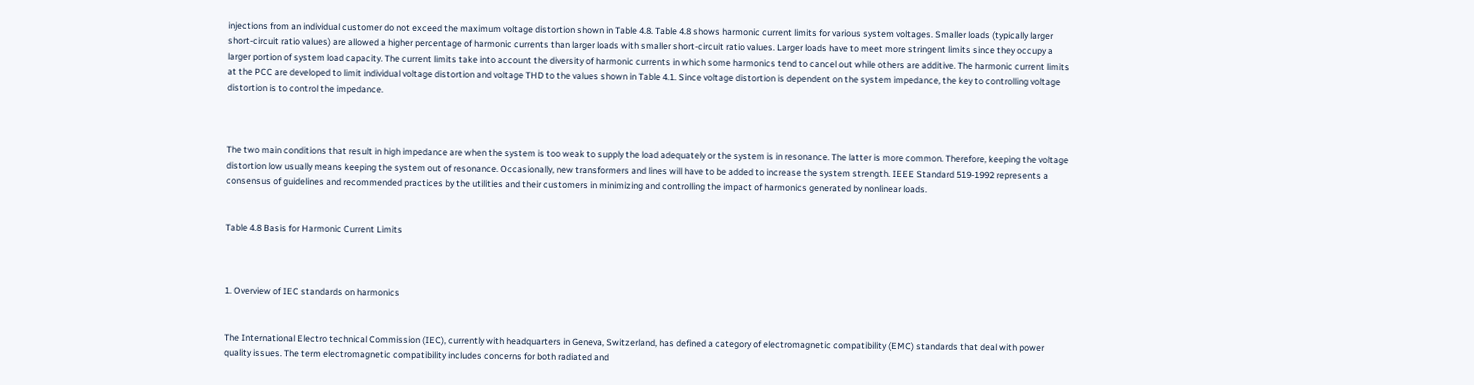injections from an individual customer do not exceed the maximum voltage distortion shown in Table 4.8. Table 4.8 shows harmonic current limits for various system voltages. Smaller loads (typically larger short-circuit ratio values) are allowed a higher percentage of harmonic currents than larger loads with smaller short-circuit ratio values. Larger loads have to meet more stringent limits since they occupy a larger portion of system load capacity. The current limits take into account the diversity of harmonic currents in which some harmonics tend to cancel out while others are additive. The harmonic current limits at the PCC are developed to limit individual voltage distortion and voltage THD to the values shown in Table 4.1. Since voltage distortion is dependent on the system impedance, the key to controlling voltage distortion is to control the impedance.



The two main conditions that result in high impedance are when the system is too weak to supply the load adequately or the system is in resonance. The latter is more common. Therefore, keeping the voltage distortion low usually means keeping the system out of resonance. Occasionally, new transformers and lines will have to be added to increase the system strength. IEEE Standard 519-1992 represents a consensus of guidelines and recommended practices by the utilities and their customers in minimizing and controlling the impact of harmonics generated by nonlinear loads.


Table 4.8 Basis for Harmonic Current Limits



1. Overview of IEC standards on harmonics


The International Electro technical Commission (IEC), currently with headquarters in Geneva, Switzerland, has defined a category of electromagnetic compatibility (EMC) standards that deal with power quality issues. The term electromagnetic compatibility includes concerns for both radiated and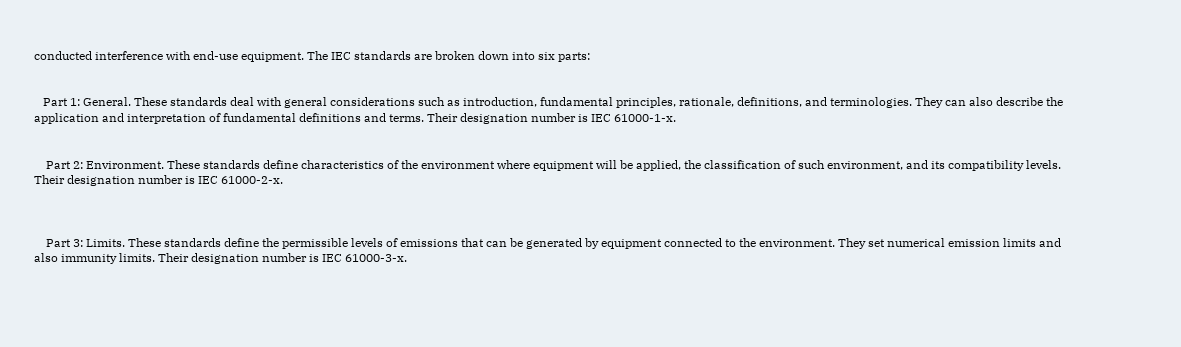conducted interference with end-use equipment. The IEC standards are broken down into six parts:


   Part 1: General. These standards deal with general considerations such as introduction, fundamental principles, rationale, definitions, and terminologies. They can also describe the application and interpretation of fundamental definitions and terms. Their designation number is IEC 61000-1-x.


    Part 2: Environment. These standards define characteristics of the environment where equipment will be applied, the classification of such environment, and its compatibility levels. Their designation number is IEC 61000-2-x.



    Part 3: Limits. These standards define the permissible levels of emissions that can be generated by equipment connected to the environment. They set numerical emission limits and also immunity limits. Their designation number is IEC 61000-3-x.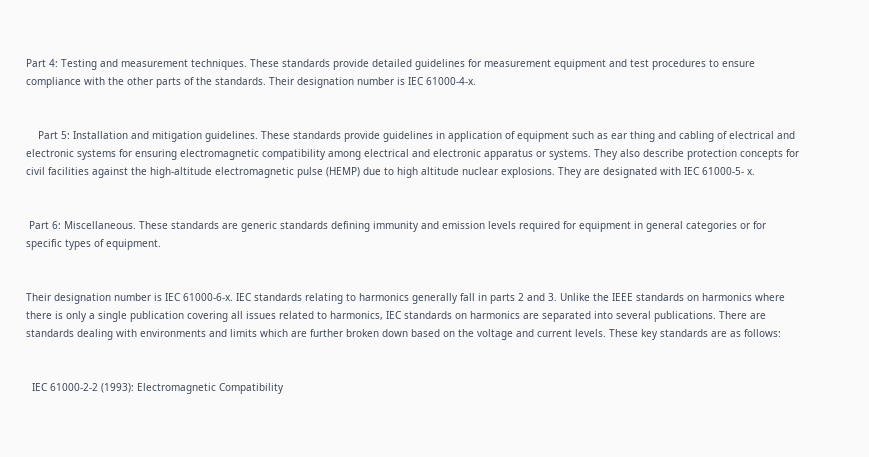Part 4: Testing and measurement techniques. These standards provide detailed guidelines for measurement equipment and test procedures to ensure compliance with the other parts of the standards. Their designation number is IEC 61000-4-x.


    Part 5: Installation and mitigation guidelines. These standards provide guidelines in application of equipment such as ear thing and cabling of electrical and electronic systems for ensuring electromagnetic compatibility among electrical and electronic apparatus or systems. They also describe protection concepts for civil facilities against the high-altitude electromagnetic pulse (HEMP) due to high altitude nuclear explosions. They are designated with IEC 61000-5- x.


 Part 6: Miscellaneous. These standards are generic standards defining immunity and emission levels required for equipment in general categories or for specific types of equipment.


Their designation number is IEC 61000-6-x. IEC standards relating to harmonics generally fall in parts 2 and 3. Unlike the IEEE standards on harmonics where there is only a single publication covering all issues related to harmonics, IEC standards on harmonics are separated into several publications. There are standards dealing with environments and limits which are further broken down based on the voltage and current levels. These key standards are as follows:


  IEC 61000-2-2 (1993): Electromagnetic Compatibility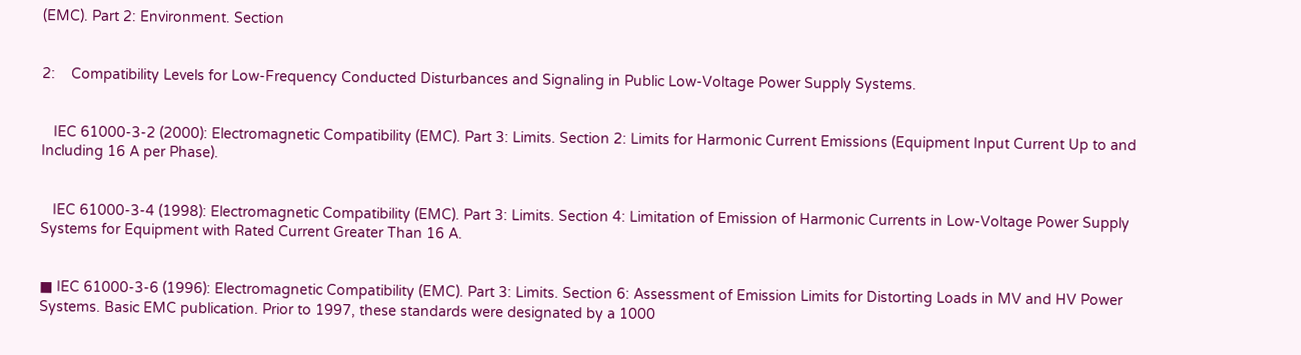(EMC). Part 2: Environment. Section


2:    Compatibility Levels for Low-Frequency Conducted Disturbances and Signaling in Public Low-Voltage Power Supply Systems.


   IEC 61000-3-2 (2000): Electromagnetic Compatibility (EMC). Part 3: Limits. Section 2: Limits for Harmonic Current Emissions (Equipment Input Current Up to and Including 16 A per Phase).


   IEC 61000-3-4 (1998): Electromagnetic Compatibility (EMC). Part 3: Limits. Section 4: Limitation of Emission of Harmonic Currents in Low-Voltage Power Supply Systems for Equipment with Rated Current Greater Than 16 A.


■ IEC 61000-3-6 (1996): Electromagnetic Compatibility (EMC). Part 3: Limits. Section 6: Assessment of Emission Limits for Distorting Loads in MV and HV Power Systems. Basic EMC publication. Prior to 1997, these standards were designated by a 1000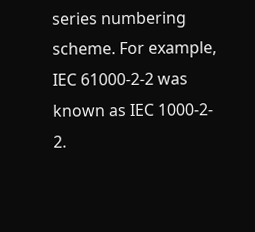series numbering scheme. For example, IEC 61000-2-2 was known as IEC 1000-2- 2.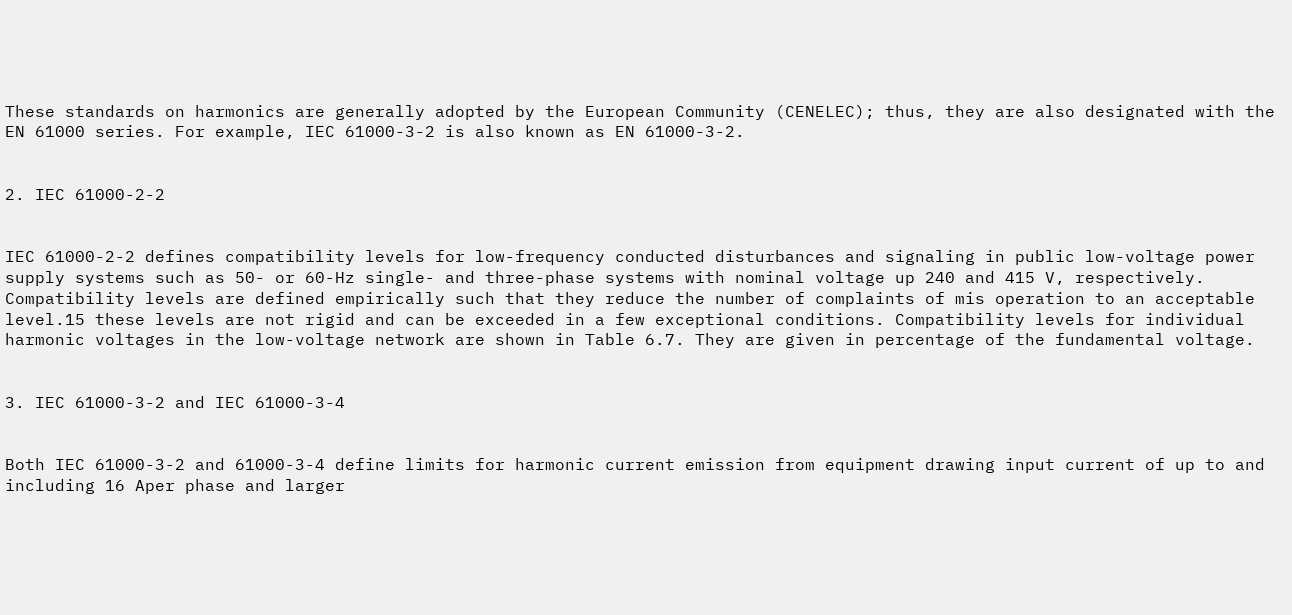These standards on harmonics are generally adopted by the European Community (CENELEC); thus, they are also designated with the EN 61000 series. For example, IEC 61000-3-2 is also known as EN 61000-3-2.


2. IEC 61000-2-2


IEC 61000-2-2 defines compatibility levels for low-frequency conducted disturbances and signaling in public low-voltage power supply systems such as 50- or 60-Hz single- and three-phase systems with nominal voltage up 240 and 415 V, respectively. Compatibility levels are defined empirically such that they reduce the number of complaints of mis operation to an acceptable level.15 these levels are not rigid and can be exceeded in a few exceptional conditions. Compatibility levels for individual harmonic voltages in the low-voltage network are shown in Table 6.7. They are given in percentage of the fundamental voltage.


3. IEC 61000-3-2 and IEC 61000-3-4


Both IEC 61000-3-2 and 61000-3-4 define limits for harmonic current emission from equipment drawing input current of up to and including 16 Aper phase and larger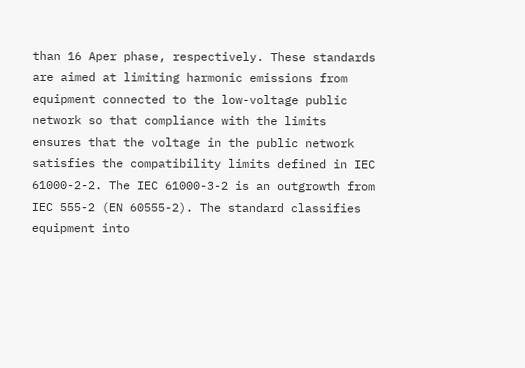than 16 Aper phase, respectively. These standards are aimed at limiting harmonic emissions from equipment connected to the low-voltage public network so that compliance with the limits ensures that the voltage in the public network satisfies the compatibility limits defined in IEC 61000-2-2. The IEC 61000-3-2 is an outgrowth from IEC 555-2 (EN 60555-2). The standard classifies equipment into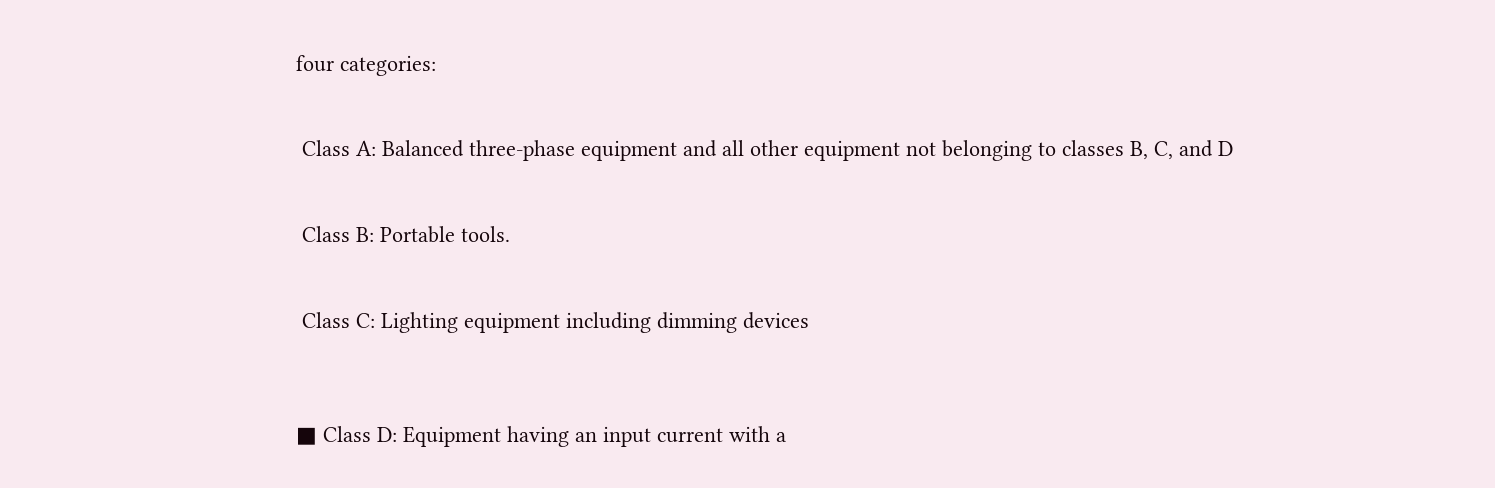four categories:


 Class A: Balanced three-phase equipment and all other equipment not belonging to classes B, C, and D


 Class B: Portable tools.


 Class C: Lighting equipment including dimming devices



■ Class D: Equipment having an input current with a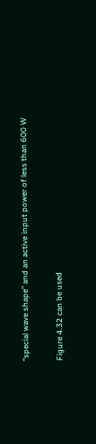“special wave shape” and an active input power of less than 600 W


Figure 4.32 can be used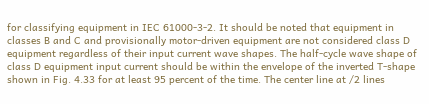for classifying equipment in IEC 61000-3-2. It should be noted that equipment in classes B and C and provisionally motor-driven equipment are not considered class D equipment regardless of their input current wave shapes. The half-cycle wave shape of class D equipment input current should be within the envelope of the inverted T-shape shown in Fig. 4.33 for at least 95 percent of the time. The center line at /2 lines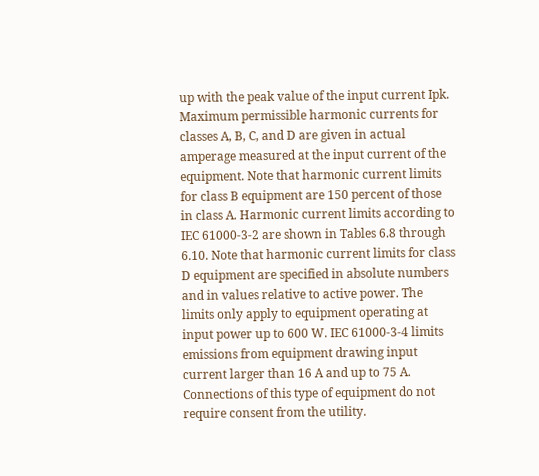up with the peak value of the input current Ipk. Maximum permissible harmonic currents for classes A, B, C, and D are given in actual amperage measured at the input current of the equipment. Note that harmonic current limits for class B equipment are 150 percent of those in class A. Harmonic current limits according to IEC 61000-3-2 are shown in Tables 6.8 through 6.10. Note that harmonic current limits for class D equipment are specified in absolute numbers and in values relative to active power. The limits only apply to equipment operating at input power up to 600 W. IEC 61000-3-4 limits emissions from equipment drawing input current larger than 16 A and up to 75 A. Connections of this type of equipment do not require consent from the utility.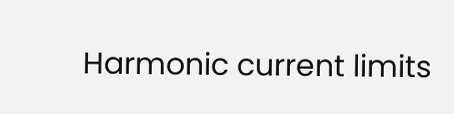Harmonic current limits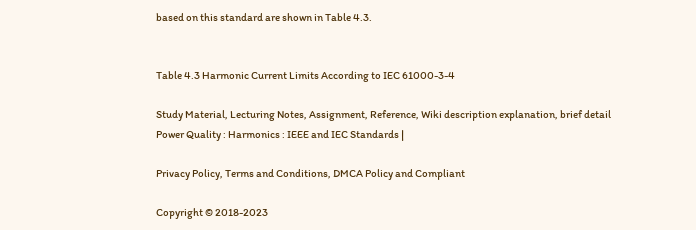based on this standard are shown in Table 4.3.


Table 4.3 Harmonic Current Limits According to IEC 61000-3-4

Study Material, Lecturing Notes, Assignment, Reference, Wiki description explanation, brief detail
Power Quality : Harmonics : IEEE and IEC Standards |

Privacy Policy, Terms and Conditions, DMCA Policy and Compliant

Copyright © 2018-2023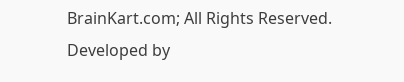BrainKart.com; All Rights Reserved. Developed by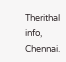Therithal info, Chennai.